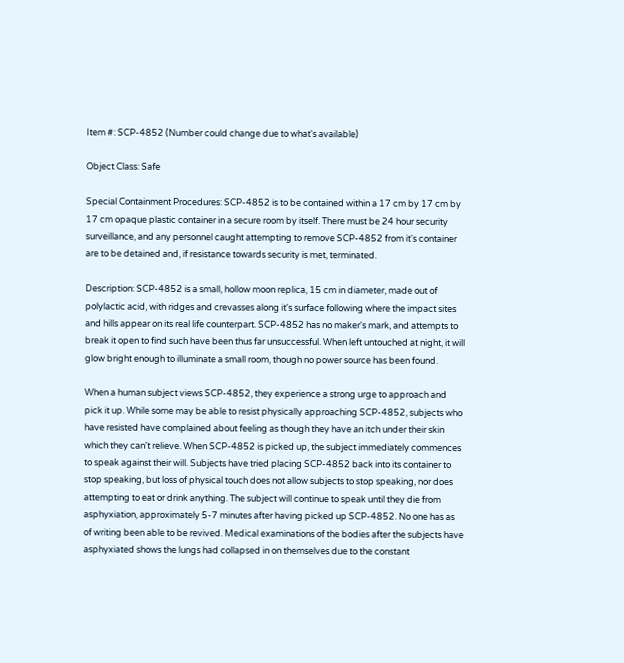Item #: SCP-4852 (Number could change due to what's available)

Object Class: Safe

Special Containment Procedures: SCP-4852 is to be contained within a 17 cm by 17 cm by 17 cm opaque plastic container in a secure room by itself. There must be 24 hour security surveillance, and any personnel caught attempting to remove SCP-4852 from it's container are to be detained and, if resistance towards security is met, terminated.

Description: SCP-4852 is a small, hollow moon replica, 15 cm in diameter, made out of polylactic acid, with ridges and crevasses along it's surface following where the impact sites and hills appear on its real life counterpart. SCP-4852 has no maker's mark, and attempts to break it open to find such have been thus far unsuccessful. When left untouched at night, it will glow bright enough to illuminate a small room, though no power source has been found.

When a human subject views SCP-4852, they experience a strong urge to approach and pick it up. While some may be able to resist physically approaching SCP-4852, subjects who have resisted have complained about feeling as though they have an itch under their skin which they can't relieve. When SCP-4852 is picked up, the subject immediately commences to speak against their will. Subjects have tried placing SCP-4852 back into its container to stop speaking, but loss of physical touch does not allow subjects to stop speaking, nor does attempting to eat or drink anything. The subject will continue to speak until they die from asphyxiation, approximately 5-7 minutes after having picked up SCP-4852. No one has as of writing been able to be revived. Medical examinations of the bodies after the subjects have asphyxiated shows the lungs had collapsed in on themselves due to the constant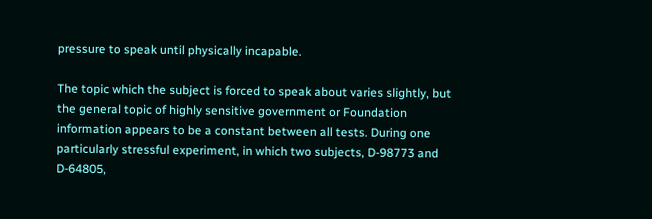pressure to speak until physically incapable.

The topic which the subject is forced to speak about varies slightly, but the general topic of highly sensitive government or Foundation information appears to be a constant between all tests. During one particularly stressful experiment, in which two subjects, D-98773 and D-64805,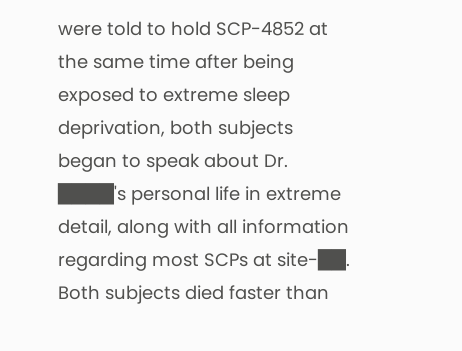were told to hold SCP-4852 at the same time after being exposed to extreme sleep deprivation, both subjects began to speak about Dr. ████'s personal life in extreme detail, along with all information regarding most SCPs at site-██. Both subjects died faster than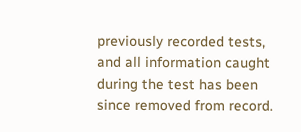previously recorded tests, and all information caught during the test has been since removed from record.